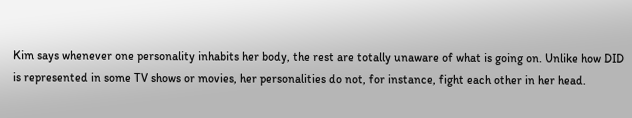Kim says whenever one personality inhabits her body, the rest are totally unaware of what is going on. Unlike how DID is represented in some TV shows or movies, her personalities do not, for instance, fight each other in her head.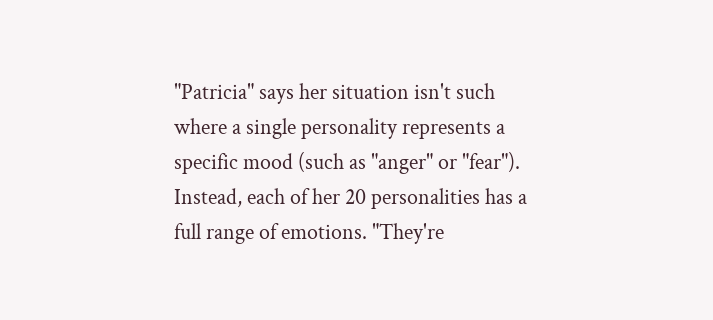"Patricia" says her situation isn't such where a single personality represents a specific mood (such as "anger" or "fear"). Instead, each of her 20 personalities has a full range of emotions. "They're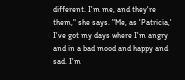different. I'm me, and they're them," she says. "Me, as 'Patricia,' I've got my days where I'm angry and in a bad mood and happy and sad. I'm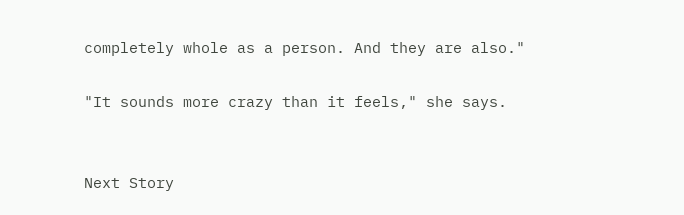completely whole as a person. And they are also."

"It sounds more crazy than it feels," she says.


Next Story